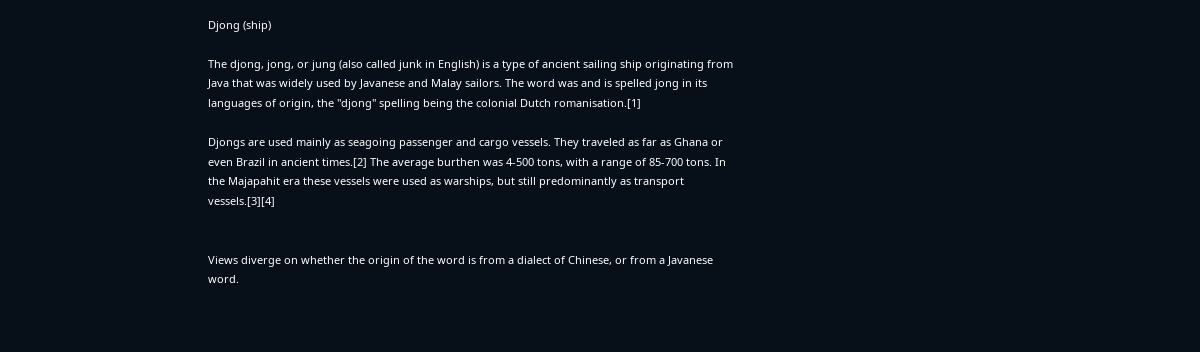Djong (ship)

The djong, jong, or jung (also called junk in English) is a type of ancient sailing ship originating from Java that was widely used by Javanese and Malay sailors. The word was and is spelled jong in its languages of origin, the "djong" spelling being the colonial Dutch romanisation.[1]

Djongs are used mainly as seagoing passenger and cargo vessels. They traveled as far as Ghana or even Brazil in ancient times.[2] The average burthen was 4-500 tons, with a range of 85-700 tons. In the Majapahit era these vessels were used as warships, but still predominantly as transport vessels.[3][4]


Views diverge on whether the origin of the word is from a dialect of Chinese, or from a Javanese word.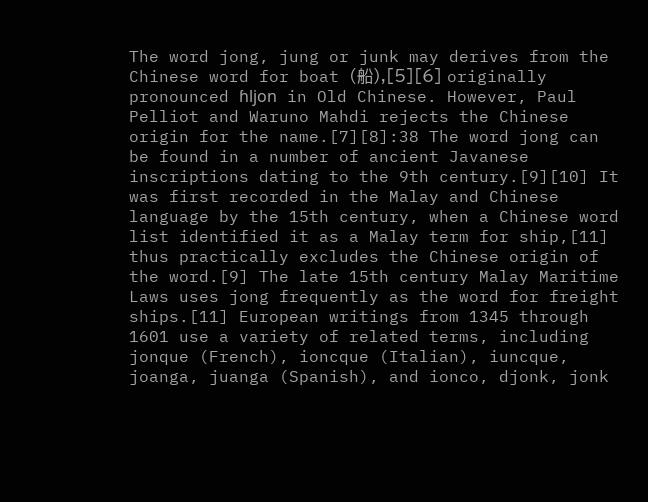The word jong, jung or junk may derives from the Chinese word for boat (船),[5][6] originally pronounced ɦljon in Old Chinese. However, Paul Pelliot and Waruno Mahdi rejects the Chinese origin for the name.[7][8]:38 The word jong can be found in a number of ancient Javanese inscriptions dating to the 9th century.[9][10] It was first recorded in the Malay and Chinese language by the 15th century, when a Chinese word list identified it as a Malay term for ship,[11] thus practically excludes the Chinese origin of the word.[9] The late 15th century Malay Maritime Laws uses jong frequently as the word for freight ships.[11] European writings from 1345 through 1601 use a variety of related terms, including jonque (French), ioncque (Italian), iuncque, joanga, juanga (Spanish), and ionco, djonk, jonk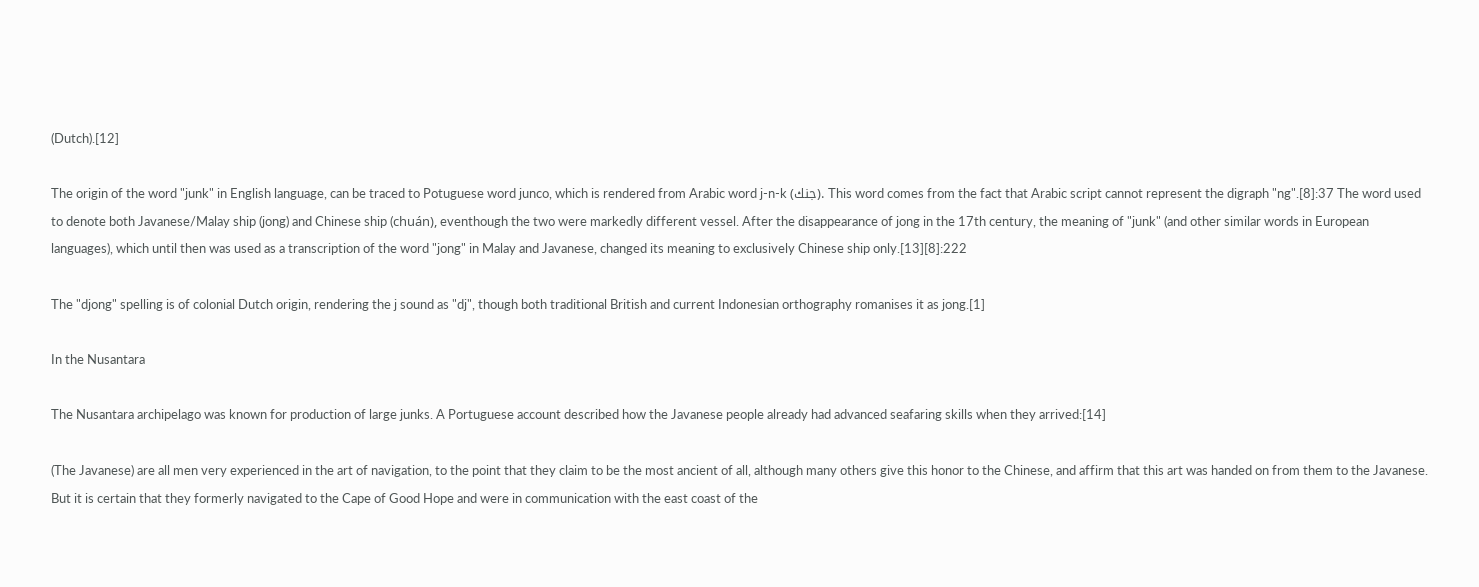(Dutch).[12]

The origin of the word "junk" in English language, can be traced to Potuguese word junco, which is rendered from Arabic word j-n-k (جنك). This word comes from the fact that Arabic script cannot represent the digraph "ng".[8]:37 The word used to denote both Javanese/Malay ship (jong) and Chinese ship (chuán), eventhough the two were markedly different vessel. After the disappearance of jong in the 17th century, the meaning of "junk" (and other similar words in European languages), which until then was used as a transcription of the word "jong" in Malay and Javanese, changed its meaning to exclusively Chinese ship only.[13][8]:222

The "djong" spelling is of colonial Dutch origin, rendering the j sound as "dj", though both traditional British and current Indonesian orthography romanises it as jong.[1]

In the Nusantara

The Nusantara archipelago was known for production of large junks. A Portuguese account described how the Javanese people already had advanced seafaring skills when they arrived:[14]

(The Javanese) are all men very experienced in the art of navigation, to the point that they claim to be the most ancient of all, although many others give this honor to the Chinese, and affirm that this art was handed on from them to the Javanese. But it is certain that they formerly navigated to the Cape of Good Hope and were in communication with the east coast of the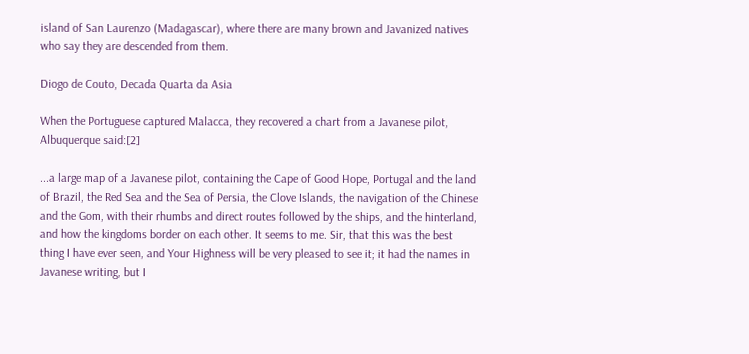island of San Laurenzo (Madagascar), where there are many brown and Javanized natives who say they are descended from them.

Diogo de Couto, Decada Quarta da Asia

When the Portuguese captured Malacca, they recovered a chart from a Javanese pilot, Albuquerque said:[2]

...a large map of a Javanese pilot, containing the Cape of Good Hope, Portugal and the land of Brazil, the Red Sea and the Sea of Persia, the Clove Islands, the navigation of the Chinese and the Gom, with their rhumbs and direct routes followed by the ships, and the hinterland, and how the kingdoms border on each other. It seems to me. Sir, that this was the best thing I have ever seen, and Your Highness will be very pleased to see it; it had the names in Javanese writing, but I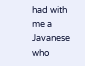had with me a Javanese who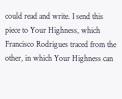could read and write. I send this piece to Your Highness, which Francisco Rodrigues traced from the other, in which Your Highness can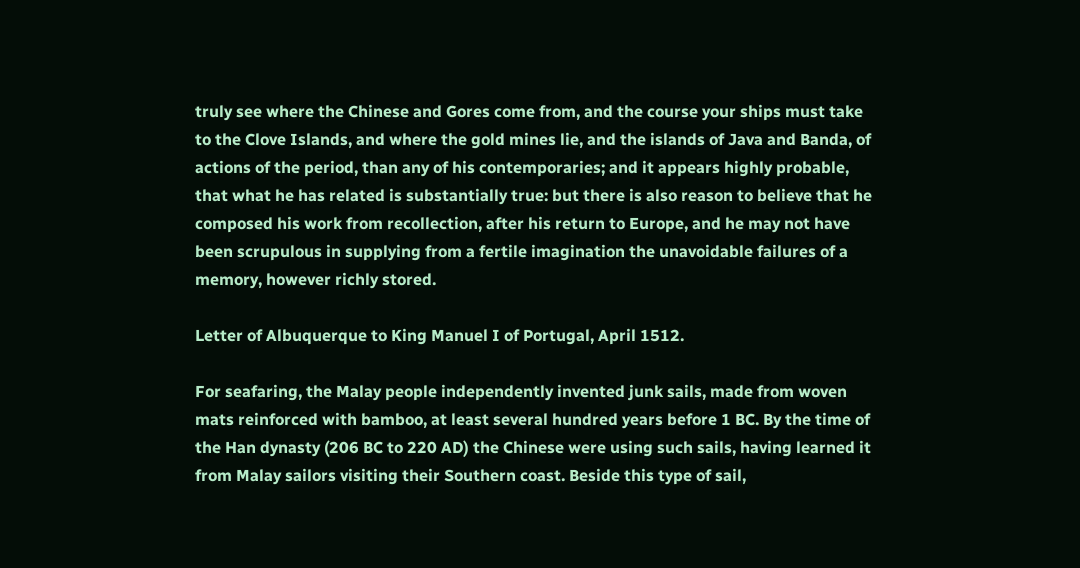truly see where the Chinese and Gores come from, and the course your ships must take to the Clove Islands, and where the gold mines lie, and the islands of Java and Banda, of actions of the period, than any of his contemporaries; and it appears highly probable, that what he has related is substantially true: but there is also reason to believe that he composed his work from recollection, after his return to Europe, and he may not have been scrupulous in supplying from a fertile imagination the unavoidable failures of a memory, however richly stored.

Letter of Albuquerque to King Manuel I of Portugal, April 1512.

For seafaring, the Malay people independently invented junk sails, made from woven mats reinforced with bamboo, at least several hundred years before 1 BC. By the time of the Han dynasty (206 BC to 220 AD) the Chinese were using such sails, having learned it from Malay sailors visiting their Southern coast. Beside this type of sail,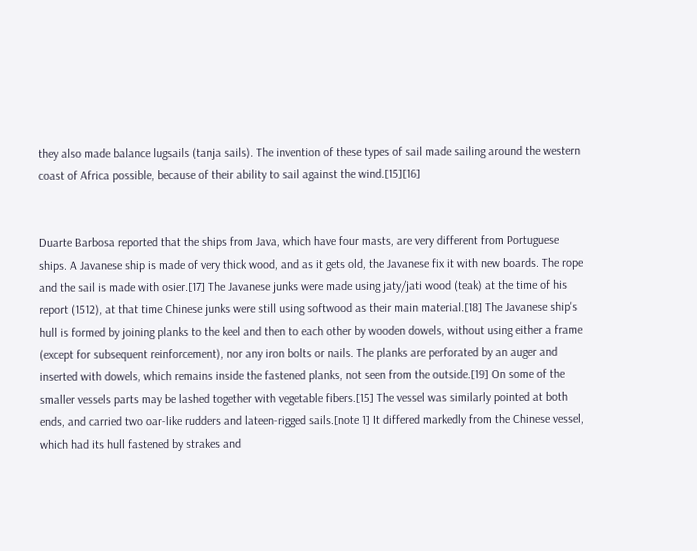they also made balance lugsails (tanja sails). The invention of these types of sail made sailing around the western coast of Africa possible, because of their ability to sail against the wind.[15][16]


Duarte Barbosa reported that the ships from Java, which have four masts, are very different from Portuguese ships. A Javanese ship is made of very thick wood, and as it gets old, the Javanese fix it with new boards. The rope and the sail is made with osier.[17] The Javanese junks were made using jaty/jati wood (teak) at the time of his report (1512), at that time Chinese junks were still using softwood as their main material.[18] The Javanese ship's hull is formed by joining planks to the keel and then to each other by wooden dowels, without using either a frame (except for subsequent reinforcement), nor any iron bolts or nails. The planks are perforated by an auger and inserted with dowels, which remains inside the fastened planks, not seen from the outside.[19] On some of the smaller vessels parts may be lashed together with vegetable fibers.[15] The vessel was similarly pointed at both ends, and carried two oar-like rudders and lateen-rigged sails.[note 1] It differed markedly from the Chinese vessel, which had its hull fastened by strakes and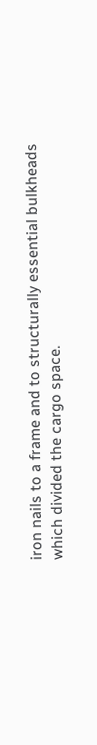iron nails to a frame and to structurally essential bulkheads which divided the cargo space.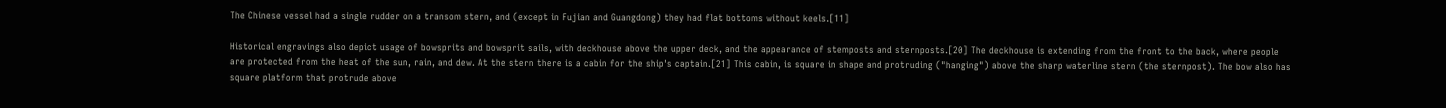The Chinese vessel had a single rudder on a transom stern, and (except in Fujian and Guangdong) they had flat bottoms without keels.[11]

Historical engravings also depict usage of bowsprits and bowsprit sails, with deckhouse above the upper deck, and the appearance of stemposts and sternposts.[20] The deckhouse is extending from the front to the back, where people are protected from the heat of the sun, rain, and dew. At the stern there is a cabin for the ship's captain.[21] This cabin, is square in shape and protruding ("hanging") above the sharp waterline stern (the sternpost). The bow also has square platform that protrude above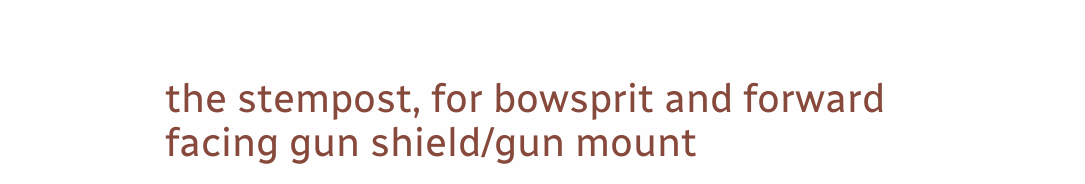the stempost, for bowsprit and forward facing gun shield/gun mount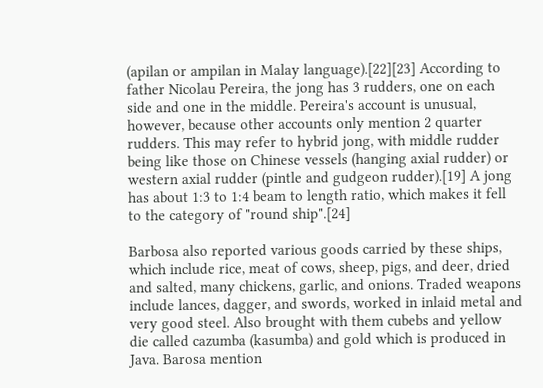(apilan or ampilan in Malay language).[22][23] According to father Nicolau Pereira, the jong has 3 rudders, one on each side and one in the middle. Pereira's account is unusual, however, because other accounts only mention 2 quarter rudders. This may refer to hybrid jong, with middle rudder being like those on Chinese vessels (hanging axial rudder) or western axial rudder (pintle and gudgeon rudder).[19] A jong has about 1:3 to 1:4 beam to length ratio, which makes it fell to the category of "round ship".[24]

Barbosa also reported various goods carried by these ships, which include rice, meat of cows, sheep, pigs, and deer, dried and salted, many chickens, garlic, and onions. Traded weapons include lances, dagger, and swords, worked in inlaid metal and very good steel. Also brought with them cubebs and yellow die called cazumba (kasumba) and gold which is produced in Java. Barosa mention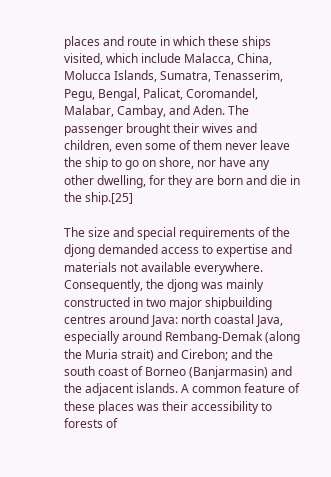places and route in which these ships visited, which include Malacca, China, Molucca Islands, Sumatra, Tenasserim, Pegu, Bengal, Palicat, Coromandel, Malabar, Cambay, and Aden. The passenger brought their wives and children, even some of them never leave the ship to go on shore, nor have any other dwelling, for they are born and die in the ship.[25]

The size and special requirements of the djong demanded access to expertise and materials not available everywhere. Consequently, the djong was mainly constructed in two major shipbuilding centres around Java: north coastal Java, especially around Rembang-Demak (along the Muria strait) and Cirebon; and the south coast of Borneo (Banjarmasin) and the adjacent islands. A common feature of these places was their accessibility to forests of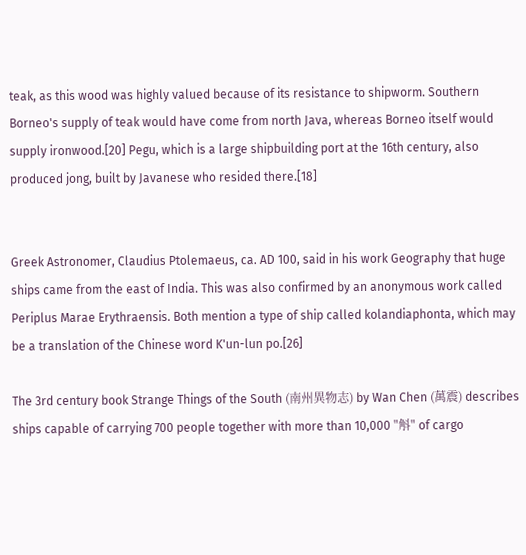teak, as this wood was highly valued because of its resistance to shipworm. Southern Borneo's supply of teak would have come from north Java, whereas Borneo itself would supply ironwood.[20] Pegu, which is a large shipbuilding port at the 16th century, also produced jong, built by Javanese who resided there.[18]


Greek Astronomer, Claudius Ptolemaeus, ca. AD 100, said in his work Geography that huge ships came from the east of India. This was also confirmed by an anonymous work called Periplus Marae Erythraensis. Both mention a type of ship called kolandiaphonta, which may be a translation of the Chinese word K'un-lun po.[26]

The 3rd century book Strange Things of the South (南州異物志) by Wan Chen (萬震) describes ships capable of carrying 700 people together with more than 10,000 "斛" of cargo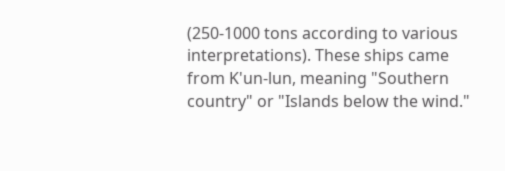(250-1000 tons according to various interpretations). These ships came from K'un-lun, meaning "Southern country" or "Islands below the wind."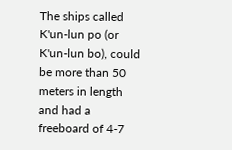The ships called K'un-lun po (or K'un-lun bo), could be more than 50 meters in length and had a freeboard of 4-7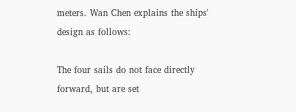meters. Wan Chen explains the ships' design as follows:

The four sails do not face directly forward, but are set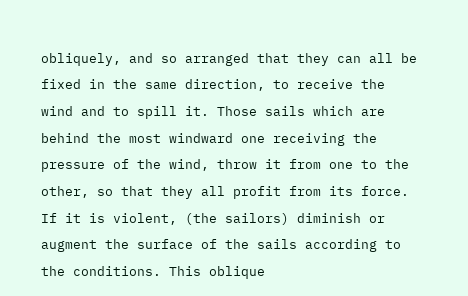obliquely, and so arranged that they can all be fixed in the same direction, to receive the wind and to spill it. Those sails which are behind the most windward one receiving the pressure of the wind, throw it from one to the other, so that they all profit from its force. If it is violent, (the sailors) diminish or augment the surface of the sails according to the conditions. This oblique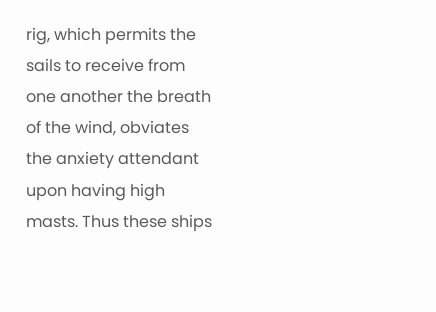rig, which permits the sails to receive from one another the breath of the wind, obviates the anxiety attendant upon having high masts. Thus these ships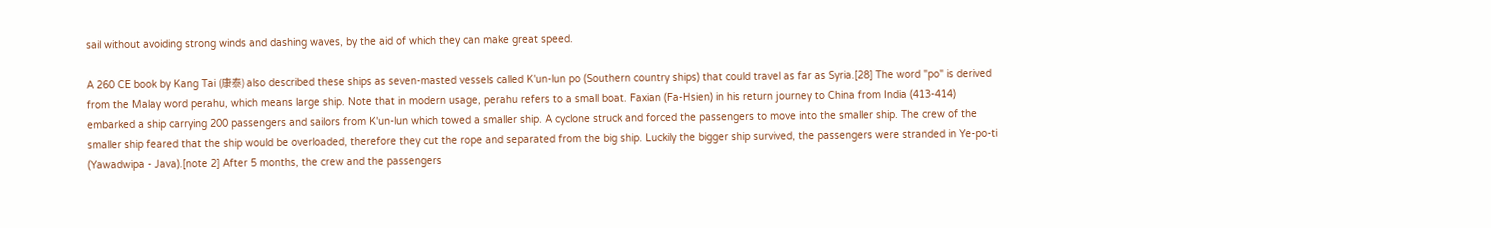sail without avoiding strong winds and dashing waves, by the aid of which they can make great speed.

A 260 CE book by Kang Tai (康泰) also described these ships as seven-masted vessels called K'un-lun po (Southern country ships) that could travel as far as Syria.[28] The word "po" is derived from the Malay word perahu, which means large ship. Note that in modern usage, perahu refers to a small boat. Faxian (Fa-Hsien) in his return journey to China from India (413-414) embarked a ship carrying 200 passengers and sailors from K'un-lun which towed a smaller ship. A cyclone struck and forced the passengers to move into the smaller ship. The crew of the smaller ship feared that the ship would be overloaded, therefore they cut the rope and separated from the big ship. Luckily the bigger ship survived, the passengers were stranded in Ye-po-ti (Yawadwipa - Java).[note 2] After 5 months, the crew and the passengers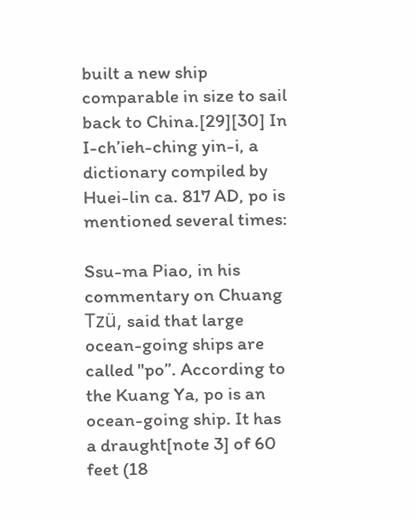built a new ship comparable in size to sail back to China.[29][30] In I-ch’ieh-ching yin-i, a dictionary compiled by Huei-lin ca. 817 AD, po is mentioned several times:

Ssu-ma Piao, in his commentary on Chuang Tzü, said that large ocean-going ships are called "po”. According to the Kuang Ya, po is an ocean-going ship. It has a draught[note 3] of 60 feet (18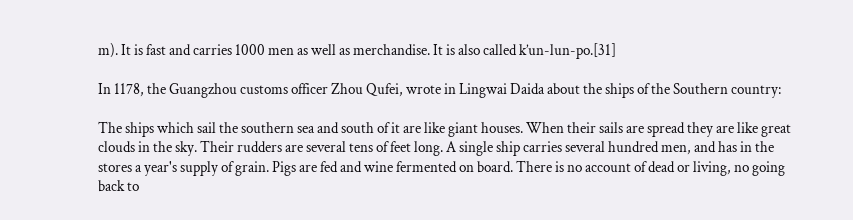m). It is fast and carries 1000 men as well as merchandise. It is also called k’un-lun-po.[31]

In 1178, the Guangzhou customs officer Zhou Qufei, wrote in Lingwai Daida about the ships of the Southern country:

The ships which sail the southern sea and south of it are like giant houses. When their sails are spread they are like great clouds in the sky. Their rudders are several tens of feet long. A single ship carries several hundred men, and has in the stores a year's supply of grain. Pigs are fed and wine fermented on board. There is no account of dead or living, no going back to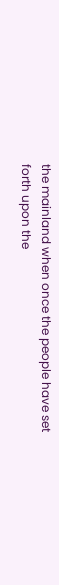the mainland when once the people have set forth upon the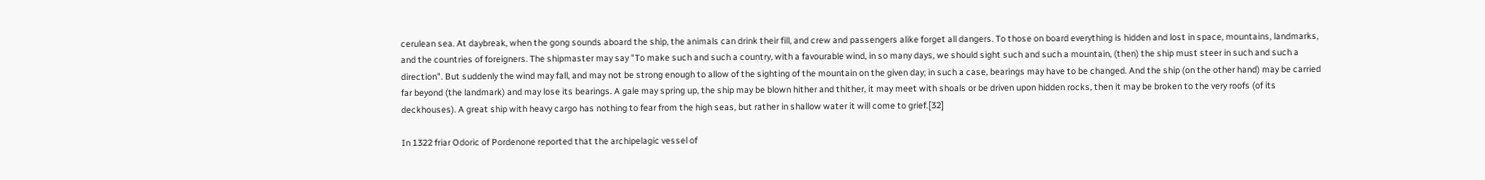cerulean sea. At daybreak, when the gong sounds aboard the ship, the animals can drink their fill, and crew and passengers alike forget all dangers. To those on board everything is hidden and lost in space, mountains, landmarks, and the countries of foreigners. The shipmaster may say "To make such and such a country, with a favourable wind, in so many days, we should sight such and such a mountain, (then) the ship must steer in such and such a direction". But suddenly the wind may fall, and may not be strong enough to allow of the sighting of the mountain on the given day; in such a case, bearings may have to be changed. And the ship (on the other hand) may be carried far beyond (the landmark) and may lose its bearings. A gale may spring up, the ship may be blown hither and thither, it may meet with shoals or be driven upon hidden rocks, then it may be broken to the very roofs (of its deckhouses). A great ship with heavy cargo has nothing to fear from the high seas, but rather in shallow water it will come to grief.[32]

In 1322 friar Odoric of Pordenone reported that the archipelagic vessel of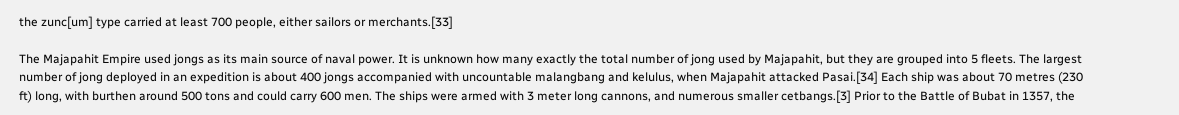the zunc[um] type carried at least 700 people, either sailors or merchants.[33]

The Majapahit Empire used jongs as its main source of naval power. It is unknown how many exactly the total number of jong used by Majapahit, but they are grouped into 5 fleets. The largest number of jong deployed in an expedition is about 400 jongs accompanied with uncountable malangbang and kelulus, when Majapahit attacked Pasai.[34] Each ship was about 70 metres (230 ft) long, with burthen around 500 tons and could carry 600 men. The ships were armed with 3 meter long cannons, and numerous smaller cetbangs.[3] Prior to the Battle of Bubat in 1357, the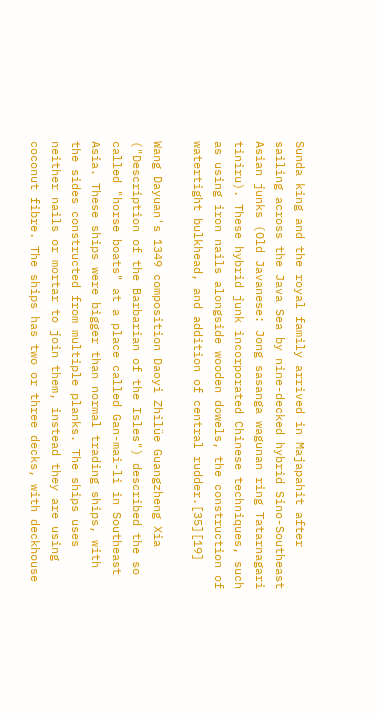Sunda king and the royal family arrived in Majapahit after sailing across the Java Sea by nine-decked hybrid Sino-Southeast Asian junks (Old Javanese: Jong sasanga wagunan ring Tatarnagari tiniru). These hybrid junk incorporated Chinese techniques, such as using iron nails alongside wooden dowels, the construction of watertight bulkhead, and addition of central rudder.[35][19]

Wang Dayuan's 1349 composition Daoyi Zhilüe Guangzheng Xia ("Description of the Barbarian of the Isles") described the so called "horse boats" at a place called Gan-mai-li in Southeast Asia. These ships were bigger than normal trading ships, with the sides constructed from multiple planks. The ships uses neither nails or mortar to join them, instead they are using coconut fibre. The ships has two or three decks, with deckhouse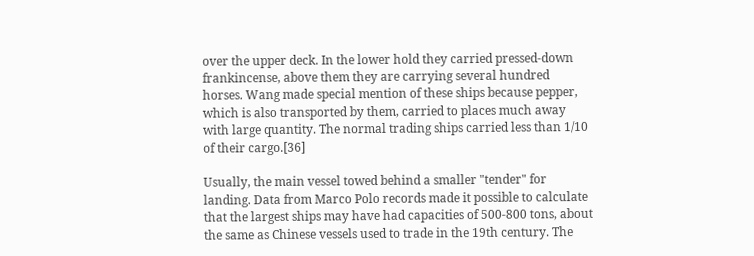over the upper deck. In the lower hold they carried pressed-down frankincense, above them they are carrying several hundred horses. Wang made special mention of these ships because pepper, which is also transported by them, carried to places much away with large quantity. The normal trading ships carried less than 1/10 of their cargo.[36]

Usually, the main vessel towed behind a smaller "tender" for landing. Data from Marco Polo records made it possible to calculate that the largest ships may have had capacities of 500-800 tons, about the same as Chinese vessels used to trade in the 19th century. The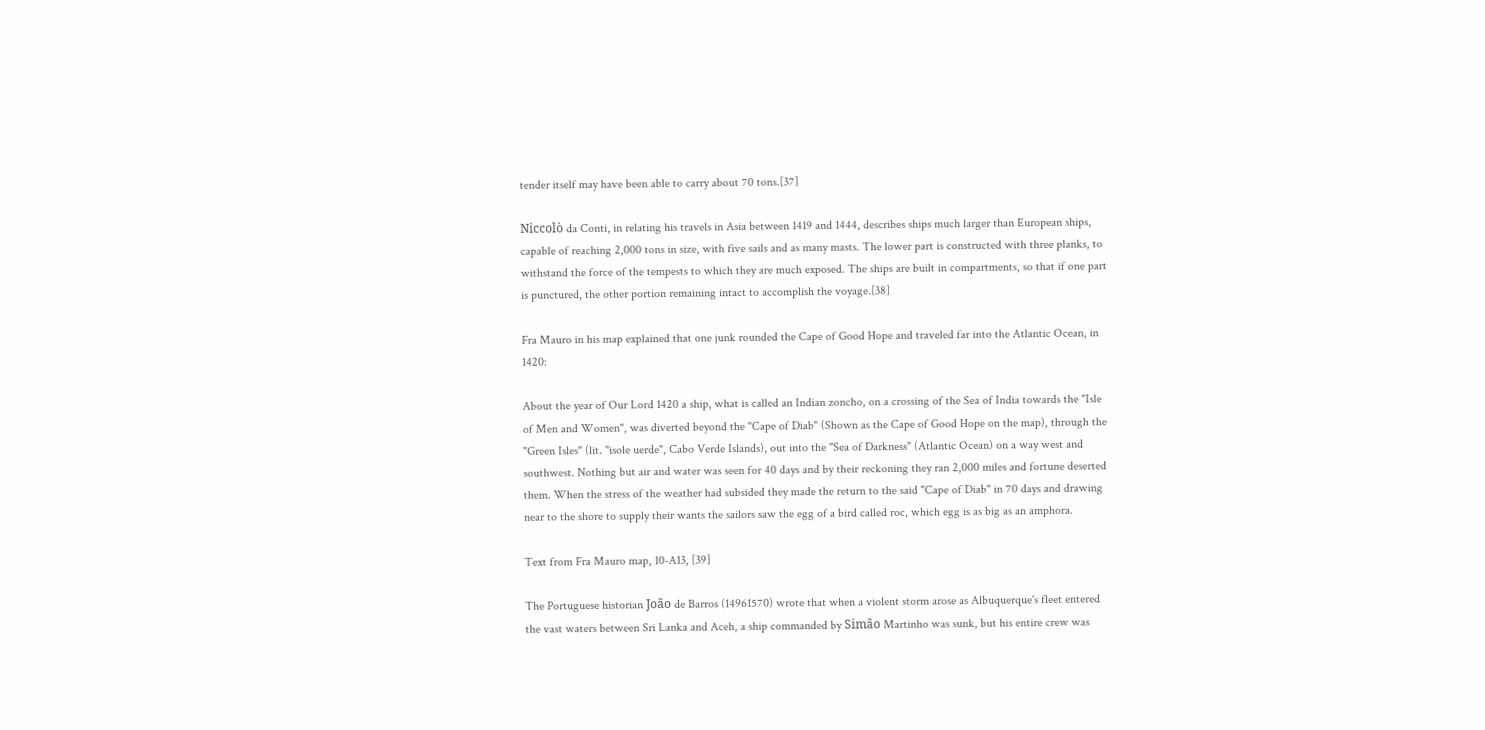tender itself may have been able to carry about 70 tons.[37]

Niccolò da Conti, in relating his travels in Asia between 1419 and 1444, describes ships much larger than European ships, capable of reaching 2,000 tons in size, with five sails and as many masts. The lower part is constructed with three planks, to withstand the force of the tempests to which they are much exposed. The ships are built in compartments, so that if one part is punctured, the other portion remaining intact to accomplish the voyage.[38]

Fra Mauro in his map explained that one junk rounded the Cape of Good Hope and traveled far into the Atlantic Ocean, in 1420:

About the year of Our Lord 1420 a ship, what is called an Indian zoncho, on a crossing of the Sea of India towards the "Isle of Men and Women", was diverted beyond the "Cape of Diab" (Shown as the Cape of Good Hope on the map), through the "Green Isles" (lit. "isole uerde", Cabo Verde Islands), out into the "Sea of Darkness" (Atlantic Ocean) on a way west and southwest. Nothing but air and water was seen for 40 days and by their reckoning they ran 2,000 miles and fortune deserted them. When the stress of the weather had subsided they made the return to the said "Cape of Diab" in 70 days and drawing near to the shore to supply their wants the sailors saw the egg of a bird called roc, which egg is as big as an amphora.

Text from Fra Mauro map, 10-A13, [39]

The Portuguese historian João de Barros (14961570) wrote that when a violent storm arose as Albuquerque's fleet entered the vast waters between Sri Lanka and Aceh, a ship commanded by Simão Martinho was sunk, but his entire crew was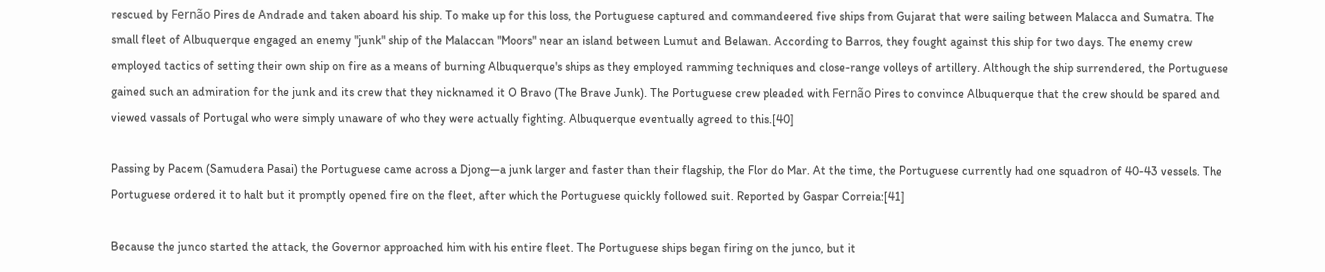rescued by Fernão Pires de Andrade and taken aboard his ship. To make up for this loss, the Portuguese captured and commandeered five ships from Gujarat that were sailing between Malacca and Sumatra. The small fleet of Albuquerque engaged an enemy "junk" ship of the Malaccan "Moors" near an island between Lumut and Belawan. According to Barros, they fought against this ship for two days. The enemy crew employed tactics of setting their own ship on fire as a means of burning Albuquerque's ships as they employed ramming techniques and close-range volleys of artillery. Although the ship surrendered, the Portuguese gained such an admiration for the junk and its crew that they nicknamed it O Bravo (The Brave Junk). The Portuguese crew pleaded with Fernão Pires to convince Albuquerque that the crew should be spared and viewed vassals of Portugal who were simply unaware of who they were actually fighting. Albuquerque eventually agreed to this.[40]

Passing by Pacem (Samudera Pasai) the Portuguese came across a Djong—a junk larger and faster than their flagship, the Flor do Mar. At the time, the Portuguese currently had one squadron of 40-43 vessels. The Portuguese ordered it to halt but it promptly opened fire on the fleet, after which the Portuguese quickly followed suit. Reported by Gaspar Correia:[41]

Because the junco started the attack, the Governor approached him with his entire fleet. The Portuguese ships began firing on the junco, but it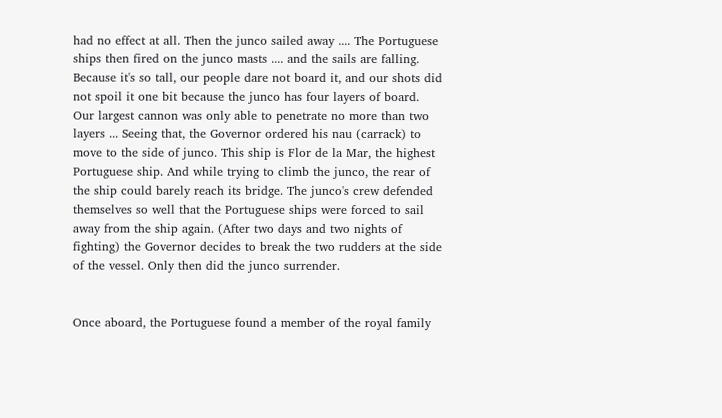had no effect at all. Then the junco sailed away .... The Portuguese ships then fired on the junco masts .... and the sails are falling. Because it's so tall, our people dare not board it, and our shots did not spoil it one bit because the junco has four layers of board. Our largest cannon was only able to penetrate no more than two layers ... Seeing that, the Governor ordered his nau (carrack) to move to the side of junco. This ship is Flor de la Mar, the highest Portuguese ship. And while trying to climb the junco, the rear of the ship could barely reach its bridge. The junco's crew defended themselves so well that the Portuguese ships were forced to sail away from the ship again. (After two days and two nights of fighting) the Governor decides to break the two rudders at the side of the vessel. Only then did the junco surrender.


Once aboard, the Portuguese found a member of the royal family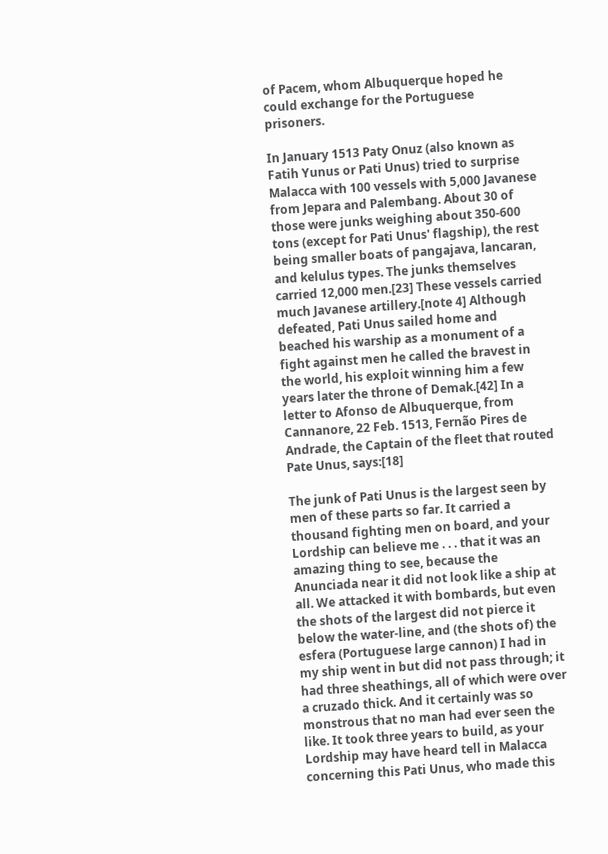of Pacem, whom Albuquerque hoped he could exchange for the Portuguese prisoners.

In January 1513 Paty Onuz (also known as Fatih Yunus or Pati Unus) tried to surprise Malacca with 100 vessels with 5,000 Javanese from Jepara and Palembang. About 30 of those were junks weighing about 350-600 tons (except for Pati Unus' flagship), the rest being smaller boats of pangajava, lancaran, and kelulus types. The junks themselves carried 12,000 men.[23] These vessels carried much Javanese artillery.[note 4] Although defeated, Pati Unus sailed home and beached his warship as a monument of a fight against men he called the bravest in the world, his exploit winning him a few years later the throne of Demak.[42] In a letter to Afonso de Albuquerque, from Cannanore, 22 Feb. 1513, Fernão Pires de Andrade, the Captain of the fleet that routed Pate Unus, says:[18]

The junk of Pati Unus is the largest seen by men of these parts so far. It carried a thousand fighting men on board, and your Lordship can believe me . . . that it was an amazing thing to see, because the Anunciada near it did not look like a ship at all. We attacked it with bombards, but even the shots of the largest did not pierce it below the water-line, and (the shots of) the esfera (Portuguese large cannon) I had in my ship went in but did not pass through; it had three sheathings, all of which were over a cruzado thick. And it certainly was so monstrous that no man had ever seen the like. It took three years to build, as your Lordship may have heard tell in Malacca concerning this Pati Unus, who made this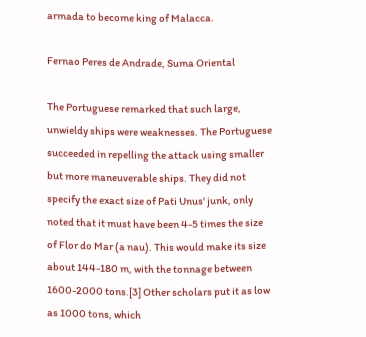armada to become king of Malacca.

Fernao Peres de Andrade, Suma Oriental

The Portuguese remarked that such large, unwieldy ships were weaknesses. The Portuguese succeeded in repelling the attack using smaller but more maneuverable ships. They did not specify the exact size of Pati Unus' junk, only noted that it must have been 4-5 times the size of Flor do Mar (a nau). This would make its size about 144-180 m, with the tonnage between 1600-2000 tons.[3] Other scholars put it as low as 1000 tons, which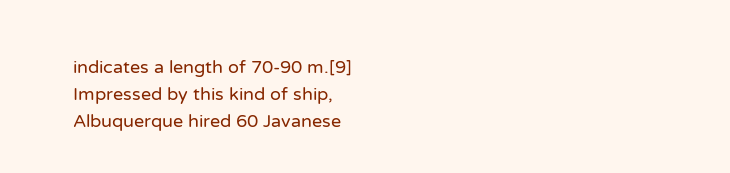indicates a length of 70-90 m.[9] Impressed by this kind of ship, Albuquerque hired 60 Javanese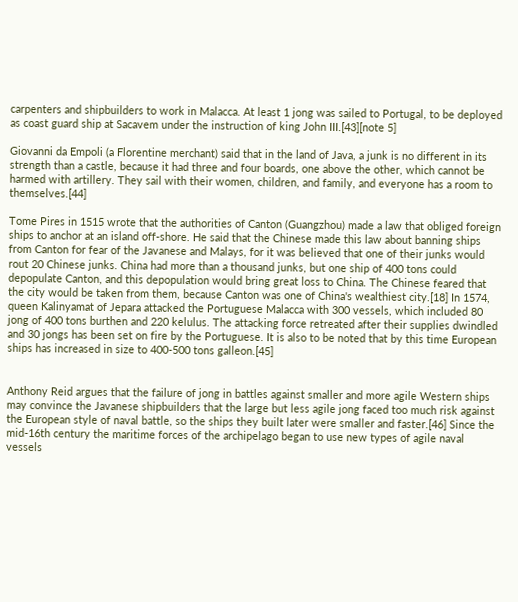carpenters and shipbuilders to work in Malacca. At least 1 jong was sailed to Portugal, to be deployed as coast guard ship at Sacavem under the instruction of king John III.[43][note 5]

Giovanni da Empoli (a Florentine merchant) said that in the land of Java, a junk is no different in its strength than a castle, because it had three and four boards, one above the other, which cannot be harmed with artillery. They sail with their women, children, and family, and everyone has a room to themselves.[44]

Tome Pires in 1515 wrote that the authorities of Canton (Guangzhou) made a law that obliged foreign ships to anchor at an island off-shore. He said that the Chinese made this law about banning ships from Canton for fear of the Javanese and Malays, for it was believed that one of their junks would rout 20 Chinese junks. China had more than a thousand junks, but one ship of 400 tons could depopulate Canton, and this depopulation would bring great loss to China. The Chinese feared that the city would be taken from them, because Canton was one of China's wealthiest city.[18] In 1574, queen Kalinyamat of Jepara attacked the Portuguese Malacca with 300 vessels, which included 80 jong of 400 tons burthen and 220 kelulus. The attacking force retreated after their supplies dwindled and 30 jongs has been set on fire by the Portuguese. It is also to be noted that by this time European ships has increased in size to 400-500 tons galleon.[45]


Anthony Reid argues that the failure of jong in battles against smaller and more agile Western ships may convince the Javanese shipbuilders that the large but less agile jong faced too much risk against the European style of naval battle, so the ships they built later were smaller and faster.[46] Since the mid-16th century the maritime forces of the archipelago began to use new types of agile naval vessels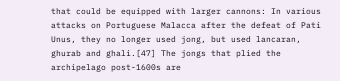that could be equipped with larger cannons: In various attacks on Portuguese Malacca after the defeat of Pati Unus, they no longer used jong, but used lancaran, ghurab and ghali.[47] The jongs that plied the archipelago post-1600s are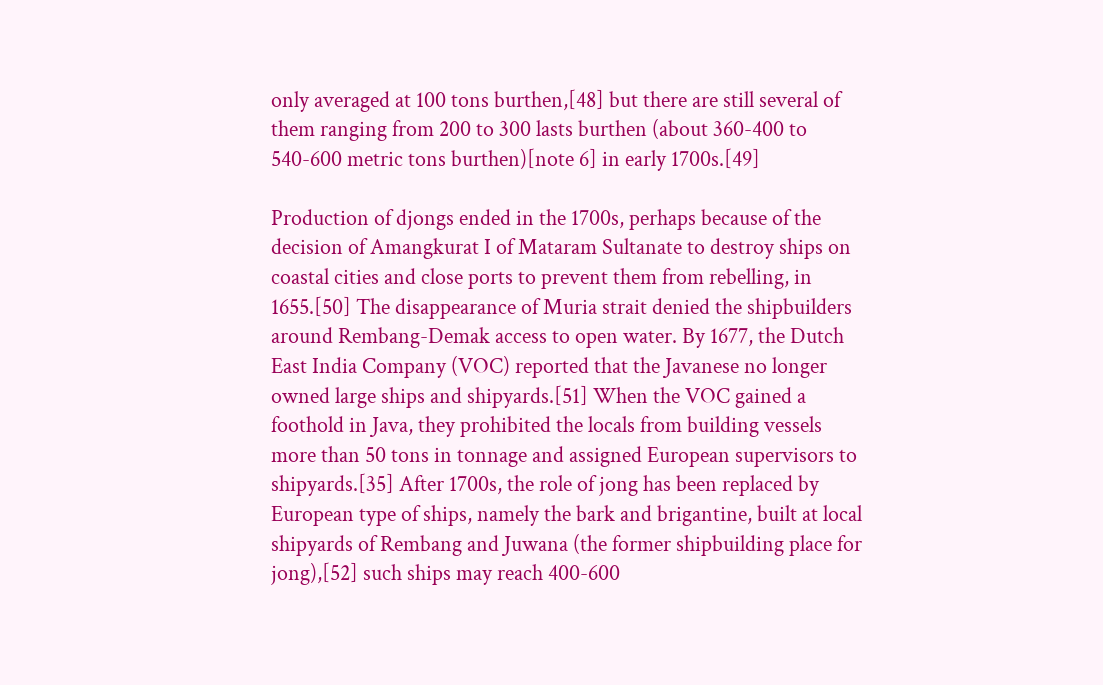only averaged at 100 tons burthen,[48] but there are still several of them ranging from 200 to 300 lasts burthen (about 360-400 to 540-600 metric tons burthen)[note 6] in early 1700s.[49]

Production of djongs ended in the 1700s, perhaps because of the decision of Amangkurat I of Mataram Sultanate to destroy ships on coastal cities and close ports to prevent them from rebelling, in 1655.[50] The disappearance of Muria strait denied the shipbuilders around Rembang-Demak access to open water. By 1677, the Dutch East India Company (VOC) reported that the Javanese no longer owned large ships and shipyards.[51] When the VOC gained a foothold in Java, they prohibited the locals from building vessels more than 50 tons in tonnage and assigned European supervisors to shipyards.[35] After 1700s, the role of jong has been replaced by European type of ships, namely the bark and brigantine, built at local shipyards of Rembang and Juwana (the former shipbuilding place for jong),[52] such ships may reach 400-600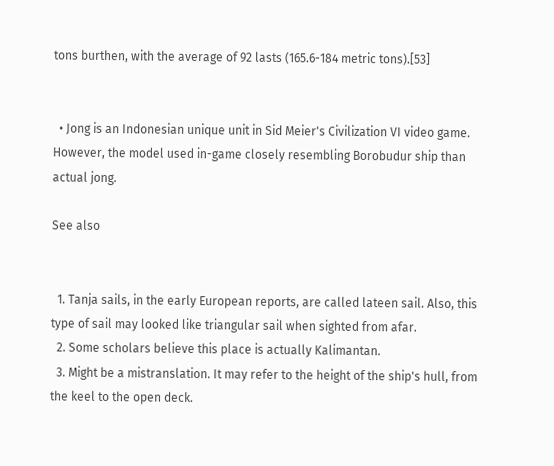tons burthen, with the average of 92 lasts (165.6-184 metric tons).[53]


  • Jong is an Indonesian unique unit in Sid Meier's Civilization VI video game. However, the model used in-game closely resembling Borobudur ship than actual jong.

See also


  1. Tanja sails, in the early European reports, are called lateen sail. Also, this type of sail may looked like triangular sail when sighted from afar.
  2. Some scholars believe this place is actually Kalimantan.
  3. Might be a mistranslation. It may refer to the height of the ship's hull, from the keel to the open deck.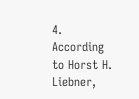4. According to Horst H. Liebner,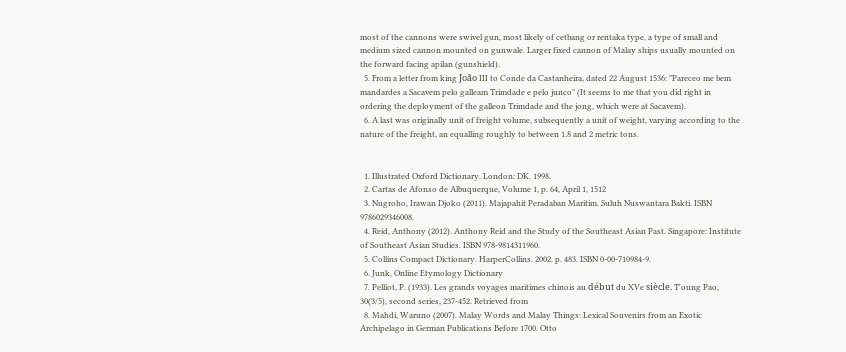most of the cannons were swivel gun, most likely of cetbang or rentaka type, a type of small and medium sized cannon mounted on gunwale. Larger fixed cannon of Malay ships usually mounted on the forward facing apilan (gunshield).
  5. From a letter from king João III to Conde da Castanheira, dated 22 August 1536: "Pareceo me bem mandardes a Sacavem pelo galleam Trimdade e pelo junco" (It seems to me that you did right in ordering the deployment of the galleon Trimdade and the jong, which were at Sacavem).
  6. A last was originally unit of freight volume, subsequently a unit of weight, varying according to the nature of the freight, an equalling roughly to between 1.8 and 2 metric tons.


  1. Illustrated Oxford Dictionary. London: DK. 1998.
  2. Cartas de Afonso de Albuquerque, Volume 1, p. 64, April 1, 1512
  3. Nugroho, Irawan Djoko (2011). Majapahit Peradaban Maritim. Suluh Nuswantara Bakti. ISBN 9786029346008.
  4. Reid, Anthony (2012). Anthony Reid and the Study of the Southeast Asian Past. Singapore: Institute of Southeast Asian Studies. ISBN 978-9814311960.
  5. Collins Compact Dictionary. HarperCollins. 2002. p. 483. ISBN 0-00-710984-9.
  6. Junk, Online Etymology Dictionary
  7. Pelliot, P. (1933). Les grands voyages maritimes chinois au début du XVe siècle. T'oung Pao, 30(3/5), second series, 237-452. Retrieved from
  8. Mahdi, Waruno (2007). Malay Words and Malay Things: Lexical Souvenirs from an Exotic Archipelago in German Publications Before 1700. Otto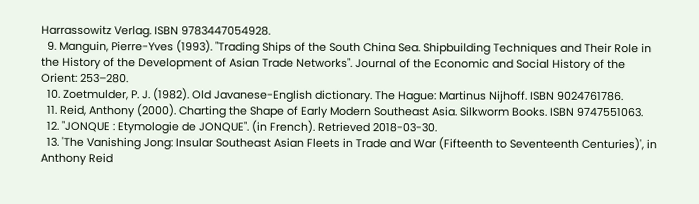Harrassowitz Verlag. ISBN 9783447054928.
  9. Manguin, Pierre-Yves (1993). "Trading Ships of the South China Sea. Shipbuilding Techniques and Their Role in the History of the Development of Asian Trade Networks". Journal of the Economic and Social History of the Orient: 253–280.
  10. Zoetmulder, P. J. (1982). Old Javanese-English dictionary. The Hague: Martinus Nijhoff. ISBN 9024761786.
  11. Reid, Anthony (2000). Charting the Shape of Early Modern Southeast Asia. Silkworm Books. ISBN 9747551063.
  12. "JONQUE : Etymologie de JONQUE". (in French). Retrieved 2018-03-30.
  13. 'The Vanishing Jong: Insular Southeast Asian Fleets in Trade and War (Fifteenth to Seventeenth Centuries)', in Anthony Reid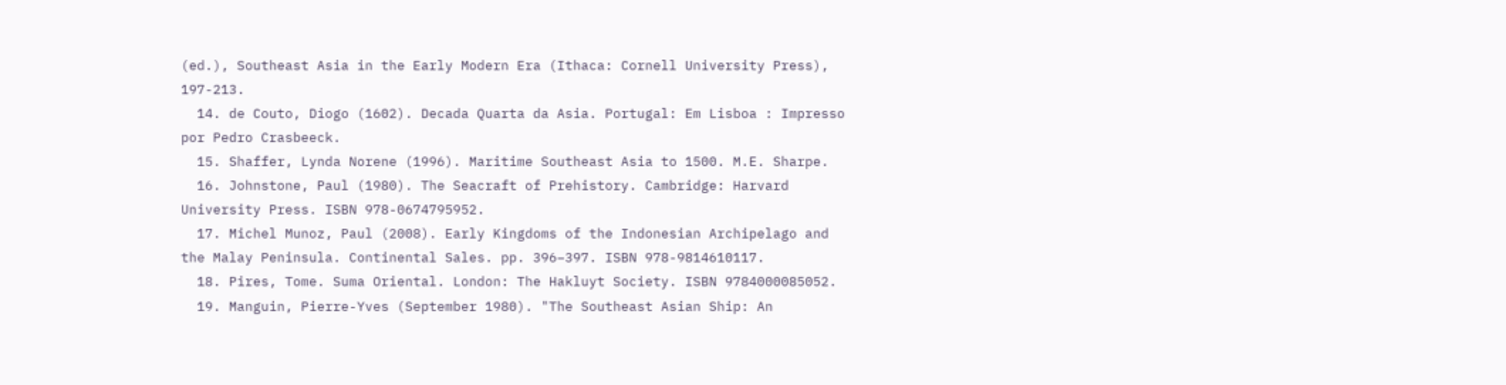(ed.), Southeast Asia in the Early Modern Era (Ithaca: Cornell University Press), 197-213.
  14. de Couto, Diogo (1602). Decada Quarta da Asia. Portugal: Em Lisboa : Impresso por Pedro Crasbeeck.
  15. Shaffer, Lynda Norene (1996). Maritime Southeast Asia to 1500. M.E. Sharpe.
  16. Johnstone, Paul (1980). The Seacraft of Prehistory. Cambridge: Harvard University Press. ISBN 978-0674795952.
  17. Michel Munoz, Paul (2008). Early Kingdoms of the Indonesian Archipelago and the Malay Peninsula. Continental Sales. pp. 396–397. ISBN 978-9814610117.
  18. Pires, Tome. Suma Oriental. London: The Hakluyt Society. ISBN 9784000085052.
  19. Manguin, Pierre-Yves (September 1980). "The Southeast Asian Ship: An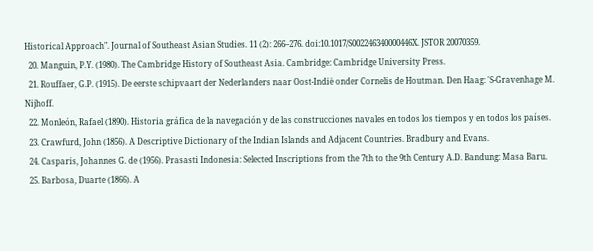Historical Approach". Journal of Southeast Asian Studies. 11 (2): 266–276. doi:10.1017/S002246340000446X. JSTOR 20070359.
  20. Manguin, P.Y. (1980). The Cambridge History of Southeast Asia. Cambridge: Cambridge University Press.
  21. Rouffaer, G.P. (1915). De eerste schipvaart der Nederlanders naar Oost-Indië onder Cornelis de Houtman. Den Haag: 'S-Gravenhage M. Nijhoff.
  22. Monleón, Rafael (1890). Historia gráfica de la navegación y de las construcciones navales en todos los tiempos y en todos los países.
  23. Crawfurd, John (1856). A Descriptive Dictionary of the Indian Islands and Adjacent Countries. Bradbury and Evans.
  24. Casparis, Johannes G. de (1956). Prasasti Indonesia: Selected Inscriptions from the 7th to the 9th Century A.D. Bandung: Masa Baru.
  25. Barbosa, Duarte (1866). A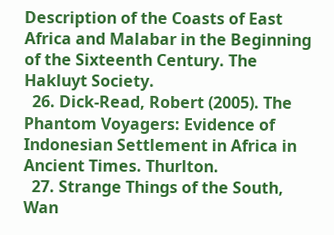Description of the Coasts of East Africa and Malabar in the Beginning of the Sixteenth Century. The Hakluyt Society.
  26. Dick-Read, Robert (2005). The Phantom Voyagers: Evidence of Indonesian Settlement in Africa in Ancient Times. Thurlton.
  27. Strange Things of the South, Wan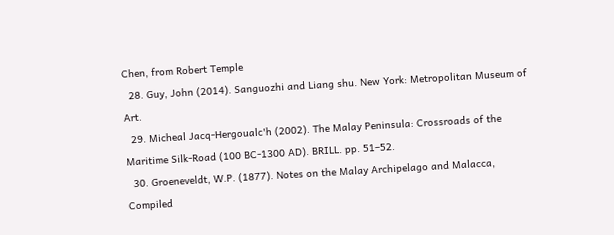Chen, from Robert Temple
  28. Guy, John (2014). Sanguozhi and Liang shu. New York: Metropolitan Museum of Art.
  29. Micheal Jacq-Hergoualc'h (2002). The Malay Peninsula: Crossroads of the Maritime Silk-Road (100 BC-1300 AD). BRILL. pp. 51–52.
  30. Groeneveldt, W.P. (1877). Notes on the Malay Archipelago and Malacca, Compiled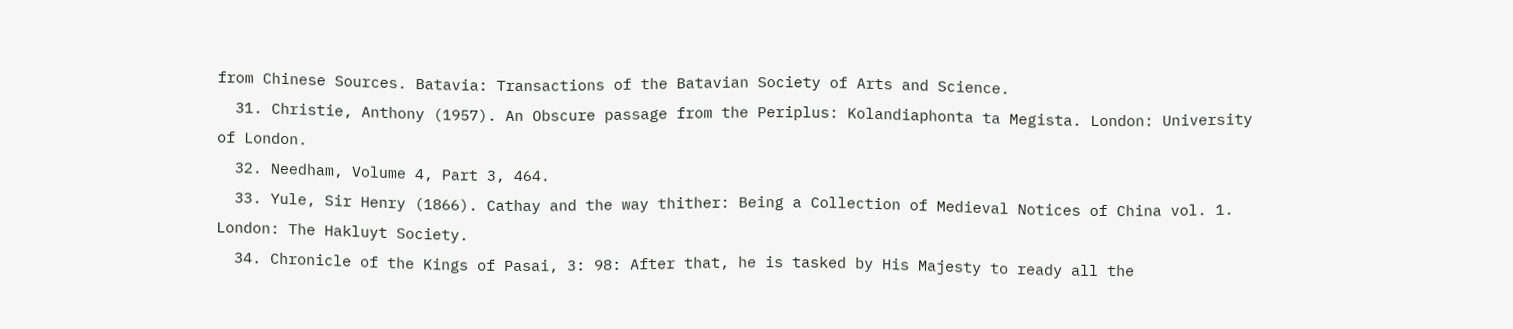from Chinese Sources. Batavia: Transactions of the Batavian Society of Arts and Science.
  31. Christie, Anthony (1957). An Obscure passage from the Periplus: Kolandiaphonta ta Megista. London: University of London.
  32. Needham, Volume 4, Part 3, 464.
  33. Yule, Sir Henry (1866). Cathay and the way thither: Being a Collection of Medieval Notices of China vol. 1. London: The Hakluyt Society.
  34. Chronicle of the Kings of Pasai, 3: 98: After that, he is tasked by His Majesty to ready all the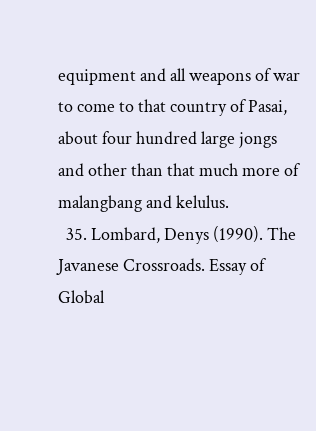equipment and all weapons of war to come to that country of Pasai, about four hundred large jongs and other than that much more of malangbang and kelulus.
  35. Lombard, Denys (1990). The Javanese Crossroads. Essay of Global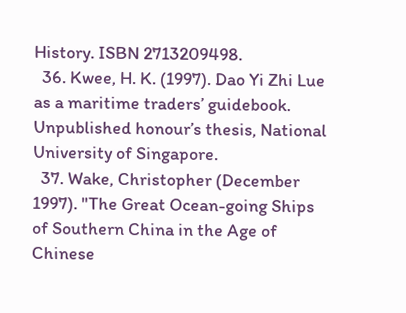History. ISBN 2713209498.
  36. Kwee, H. K. (1997). Dao Yi Zhi Lue as a maritime traders’ guidebook. Unpublished honour’s thesis, National University of Singapore.
  37. Wake, Christopher (December 1997). "The Great Ocean-going Ships of Southern China in the Age of Chinese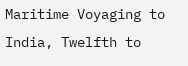Maritime Voyaging to India, Twelfth to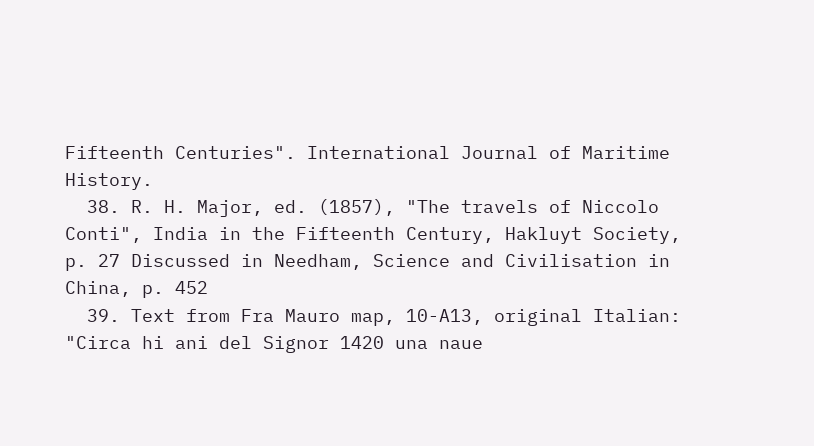Fifteenth Centuries". International Journal of Maritime History.
  38. R. H. Major, ed. (1857), "The travels of Niccolo Conti", India in the Fifteenth Century, Hakluyt Society, p. 27 Discussed in Needham, Science and Civilisation in China, p. 452
  39. Text from Fra Mauro map, 10-A13, original Italian: "Circa hi ani del Signor 1420 una naue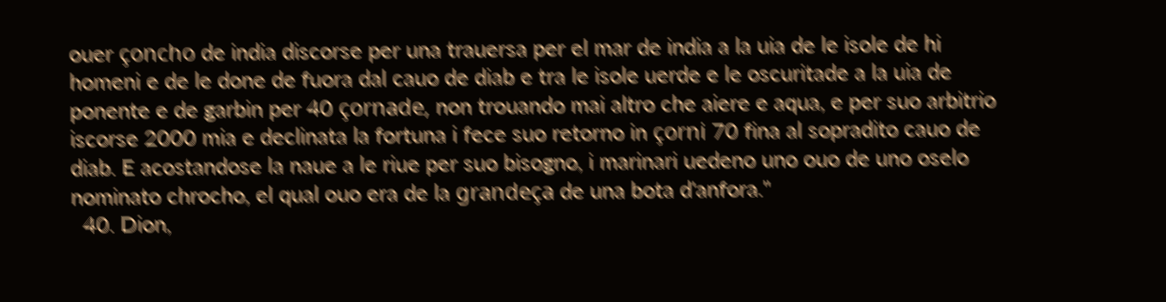ouer çoncho de india discorse per una trauersa per el mar de india a la uia de le isole de hi homeni e de le done de fuora dal cauo de diab e tra le isole uerde e le oscuritade a la uia de ponente e de garbin per 40 çornade, non trouando mai altro che aiere e aqua, e per suo arbitrio iscorse 2000 mia e declinata la fortuna i fece suo retorno in çorni 70 fina al sopradito cauo de diab. E acostandose la naue a le riue per suo bisogno, i marinari uedeno uno ouo de uno oselo nominato chrocho, el qual ouo era de la grandeça de una bota d'anfora."
  40. Dion,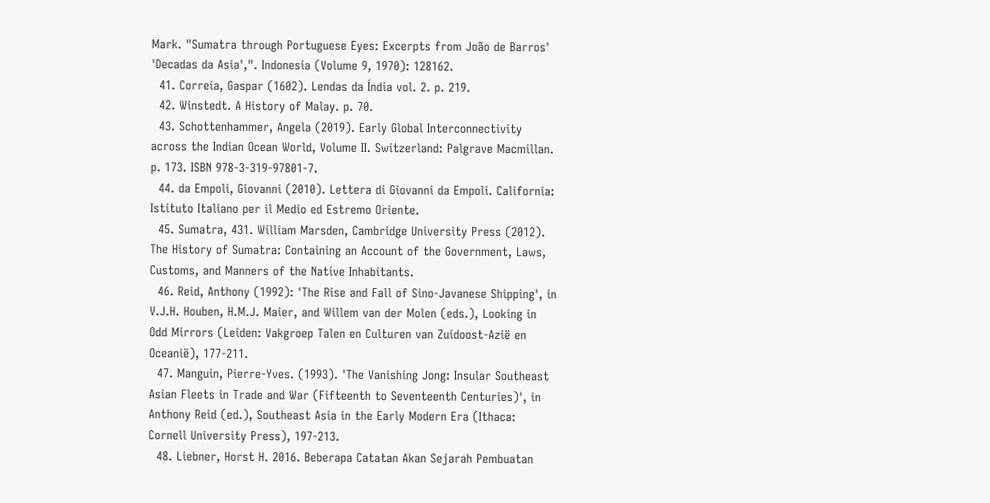Mark. "Sumatra through Portuguese Eyes: Excerpts from João de Barros' 'Decadas da Asia',". Indonesia (Volume 9, 1970): 128162.
  41. Correia, Gaspar (1602). Lendas da Índia vol. 2. p. 219.
  42. Winstedt. A History of Malay. p. 70.
  43. Schottenhammer, Angela (2019). Early Global Interconnectivity across the Indian Ocean World, Volume II. Switzerland: Palgrave Macmillan. p. 173. ISBN 978-3-319-97801-7.
  44. da Empoli, Giovanni (2010). Lettera di Giovanni da Empoli. California: Istituto Italiano per il Medio ed Estremo Oriente.
  45. Sumatra, 431. William Marsden, Cambridge University Press (2012). The History of Sumatra: Containing an Account of the Government, Laws, Customs, and Manners of the Native Inhabitants.
  46. Reid, Anthony (1992): 'The Rise and Fall of Sino-Javanese Shipping', in V.J.H. Houben, H.M.J. Maier, and Willem van der Molen (eds.), Looking in Odd Mirrors (Leiden: Vakgroep Talen en Culturen van Zuidoost-Azië en Oceanië), 177-211.
  47. Manguin, Pierre-Yves. (1993). 'The Vanishing Jong: Insular Southeast Asian Fleets in Trade and War (Fifteenth to Seventeenth Centuries)', in Anthony Reid (ed.), Southeast Asia in the Early Modern Era (Ithaca: Cornell University Press), 197-213.
  48. Liebner, Horst H. 2016. Beberapa Catatan Akan Sejarah Pembuatan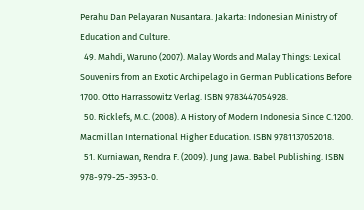Perahu Dan Pelayaran Nusantara. Jakarta: Indonesian Ministry of Education and Culture.
  49. Mahdi, Waruno (2007). Malay Words and Malay Things: Lexical Souvenirs from an Exotic Archipelago in German Publications Before 1700. Otto Harrassowitz Verlag. ISBN 9783447054928.
  50. Ricklefs, M.C. (2008). A History of Modern Indonesia Since C.1200. Macmillan International Higher Education. ISBN 9781137052018.
  51. Kurniawan, Rendra F. (2009). Jung Jawa. Babel Publishing. ISBN 978-979-25-3953-0.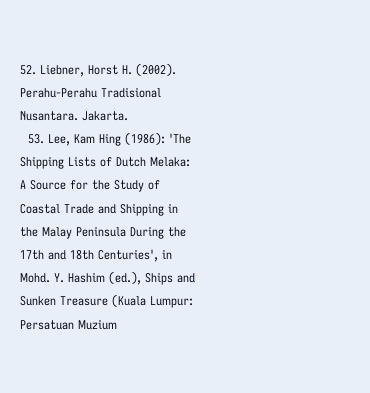52. Liebner, Horst H. (2002). Perahu-Perahu Tradisional Nusantara. Jakarta.
  53. Lee, Kam Hing (1986): 'The Shipping Lists of Dutch Melaka: A Source for the Study of Coastal Trade and Shipping in the Malay Peninsula During the 17th and 18th Centuries', in Mohd. Y. Hashim (ed.), Ships and Sunken Treasure (Kuala Lumpur: Persatuan Muzium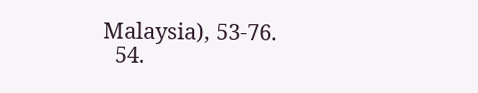Malaysia), 53-76.
  54.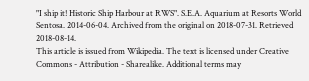"I ship it! Historic Ship Harbour at RWS". S.E.A. Aquarium at Resorts World Sentosa. 2014-06-04. Archived from the original on 2018-07-31. Retrieved 2018-08-14.
This article is issued from Wikipedia. The text is licensed under Creative Commons - Attribution - Sharealike. Additional terms may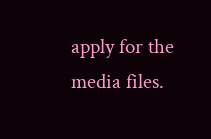apply for the media files.